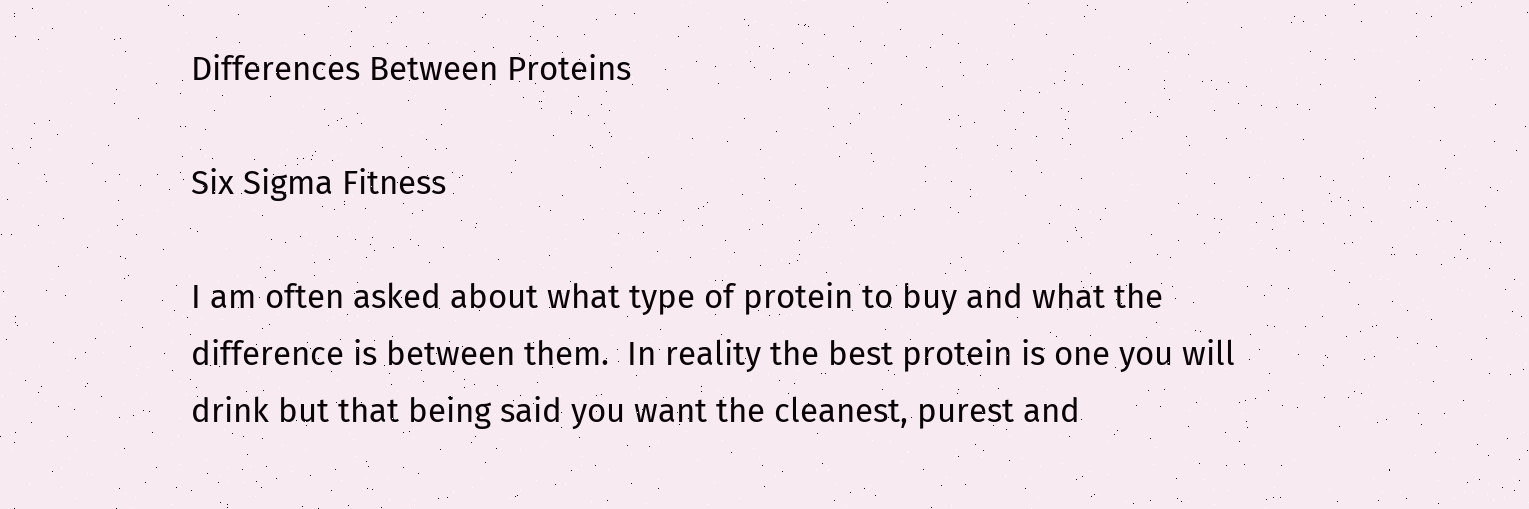Differences Between Proteins

Six Sigma Fitness

I am often asked about what type of protein to buy and what the difference is between them.  In reality the best protein is one you will drink but that being said you want the cleanest, purest and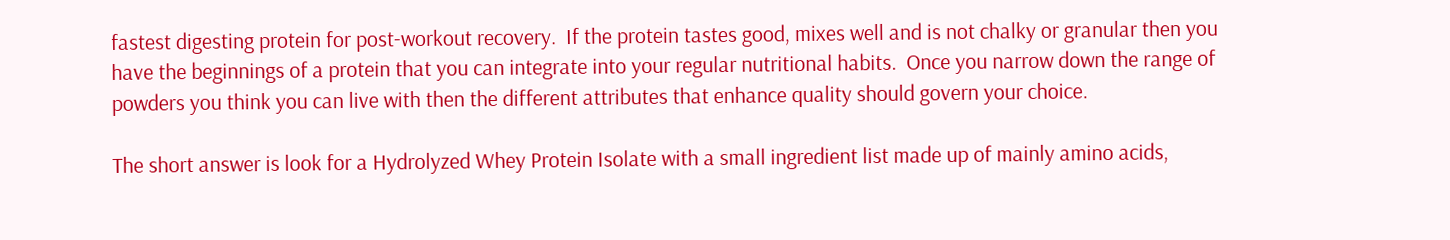fastest digesting protein for post-workout recovery.  If the protein tastes good, mixes well and is not chalky or granular then you have the beginnings of a protein that you can integrate into your regular nutritional habits.  Once you narrow down the range of powders you think you can live with then the different attributes that enhance quality should govern your choice.

The short answer is look for a Hydrolyzed Whey Protein Isolate with a small ingredient list made up of mainly amino acids,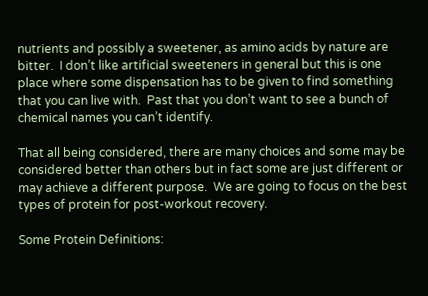nutrients and possibly a sweetener, as amino acids by nature are bitter.  I don’t like artificial sweeteners in general but this is one place where some dispensation has to be given to find something that you can live with.  Past that you don’t want to see a bunch of chemical names you can’t identify.

That all being considered, there are many choices and some may be considered better than others but in fact some are just different or may achieve a different purpose.  We are going to focus on the best types of protein for post-workout recovery.

Some Protein Definitions: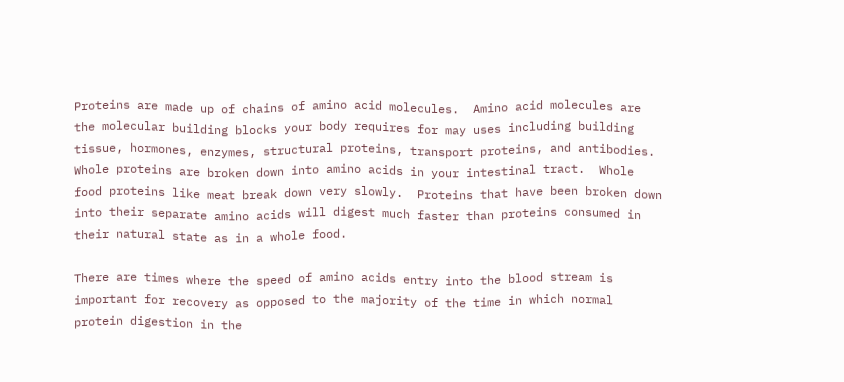Proteins are made up of chains of amino acid molecules.  Amino acid molecules are the molecular building blocks your body requires for may uses including building tissue, hormones, enzymes, structural proteins, transport proteins, and antibodies.  Whole proteins are broken down into amino acids in your intestinal tract.  Whole food proteins like meat break down very slowly.  Proteins that have been broken down into their separate amino acids will digest much faster than proteins consumed in their natural state as in a whole food.

There are times where the speed of amino acids entry into the blood stream is important for recovery as opposed to the majority of the time in which normal protein digestion in the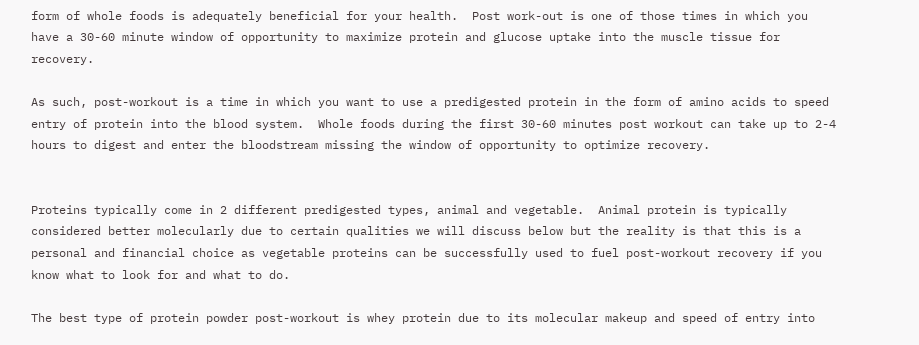form of whole foods is adequately beneficial for your health.  Post work-out is one of those times in which you have a 30-60 minute window of opportunity to maximize protein and glucose uptake into the muscle tissue for recovery.

As such, post-workout is a time in which you want to use a predigested protein in the form of amino acids to speed entry of protein into the blood system.  Whole foods during the first 30-60 minutes post workout can take up to 2-4 hours to digest and enter the bloodstream missing the window of opportunity to optimize recovery.


Proteins typically come in 2 different predigested types, animal and vegetable.  Animal protein is typically considered better molecularly due to certain qualities we will discuss below but the reality is that this is a personal and financial choice as vegetable proteins can be successfully used to fuel post-workout recovery if you know what to look for and what to do.

The best type of protein powder post-workout is whey protein due to its molecular makeup and speed of entry into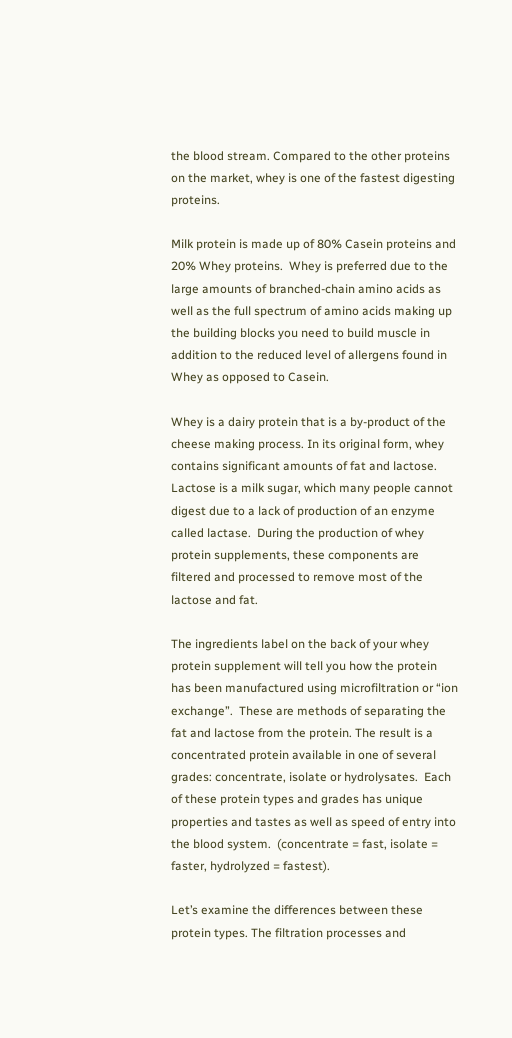the blood stream. Compared to the other proteins on the market, whey is one of the fastest digesting proteins.

Milk protein is made up of 80% Casein proteins and 20% Whey proteins.  Whey is preferred due to the large amounts of branched-chain amino acids as well as the full spectrum of amino acids making up the building blocks you need to build muscle in addition to the reduced level of allergens found in Whey as opposed to Casein.

Whey is a dairy protein that is a by-product of the cheese making process. In its original form, whey contains significant amounts of fat and lactose.  Lactose is a milk sugar, which many people cannot digest due to a lack of production of an enzyme called lactase.  During the production of whey protein supplements, these components are filtered and processed to remove most of the lactose and fat.

The ingredients label on the back of your whey protein supplement will tell you how the protein has been manufactured using microfiltration or “ion exchange”.  These are methods of separating the fat and lactose from the protein. The result is a concentrated protein available in one of several grades: concentrate, isolate or hydrolysates.  Each of these protein types and grades has unique properties and tastes as well as speed of entry into the blood system.  (concentrate = fast, isolate = faster, hydrolyzed = fastest).

Let’s examine the differences between these protein types. The filtration processes and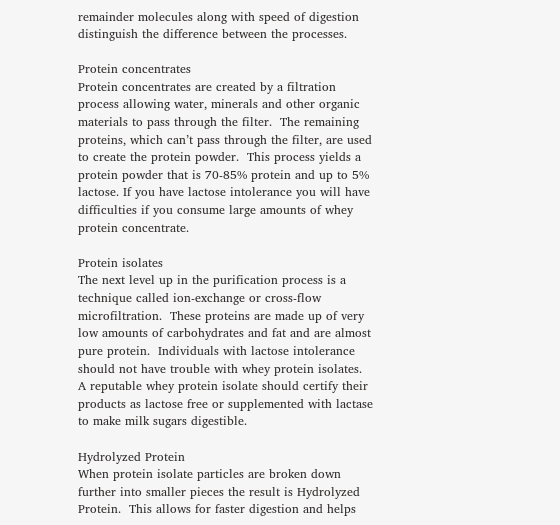remainder molecules along with speed of digestion distinguish the difference between the processes.

Protein concentrates
Protein concentrates are created by a filtration process allowing water, minerals and other organic materials to pass through the filter.  The remaining proteins, which can’t pass through the filter, are used to create the protein powder.  This process yields a protein powder that is 70-85% protein and up to 5% lactose. If you have lactose intolerance you will have difficulties if you consume large amounts of whey protein concentrate.

Protein isolates
The next level up in the purification process is a technique called ion-exchange or cross-flow microfiltration.  These proteins are made up of very low amounts of carbohydrates and fat and are almost pure protein.  Individuals with lactose intolerance should not have trouble with whey protein isolates.  A reputable whey protein isolate should certify their products as lactose free or supplemented with lactase to make milk sugars digestible.

Hydrolyzed Protein
When protein isolate particles are broken down further into smaller pieces the result is Hydrolyzed Protein.  This allows for faster digestion and helps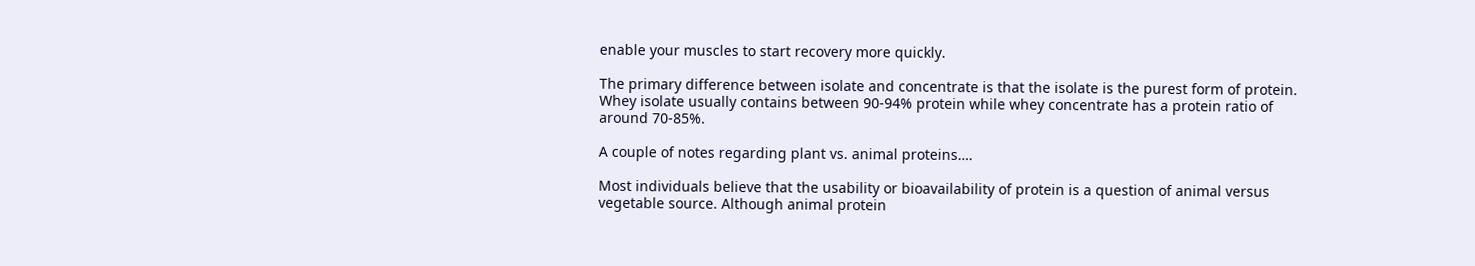enable your muscles to start recovery more quickly.

The primary difference between isolate and concentrate is that the isolate is the purest form of protein. Whey isolate usually contains between 90-94% protein while whey concentrate has a protein ratio of around 70-85%.

A couple of notes regarding plant vs. animal proteins….

Most individuals believe that the usability or bioavailability of protein is a question of animal versus vegetable source. Although animal protein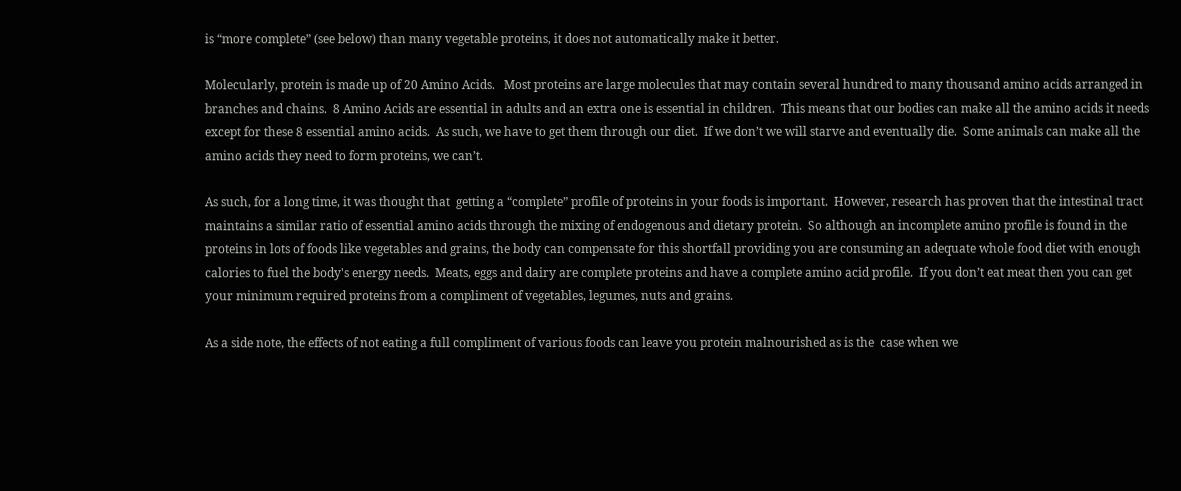is “more complete” (see below) than many vegetable proteins, it does not automatically make it better.

Molecularly, protein is made up of 20 Amino Acids.   Most proteins are large molecules that may contain several hundred to many thousand amino acids arranged in branches and chains.  8 Amino Acids are essential in adults and an extra one is essential in children.  This means that our bodies can make all the amino acids it needs except for these 8 essential amino acids.  As such, we have to get them through our diet.  If we don’t we will starve and eventually die.  Some animals can make all the amino acids they need to form proteins, we can’t.

As such, for a long time, it was thought that  getting a “complete” profile of proteins in your foods is important.  However, research has proven that the intestinal tract maintains a similar ratio of essential amino acids through the mixing of endogenous and dietary protein.  So although an incomplete amino profile is found in the proteins in lots of foods like vegetables and grains, the body can compensate for this shortfall providing you are consuming an adequate whole food diet with enough calories to fuel the body's energy needs.  Meats, eggs and dairy are complete proteins and have a complete amino acid profile.  If you don’t eat meat then you can get your minimum required proteins from a compliment of vegetables, legumes, nuts and grains.

As a side note, the effects of not eating a full compliment of various foods can leave you protein malnourished as is the  case when we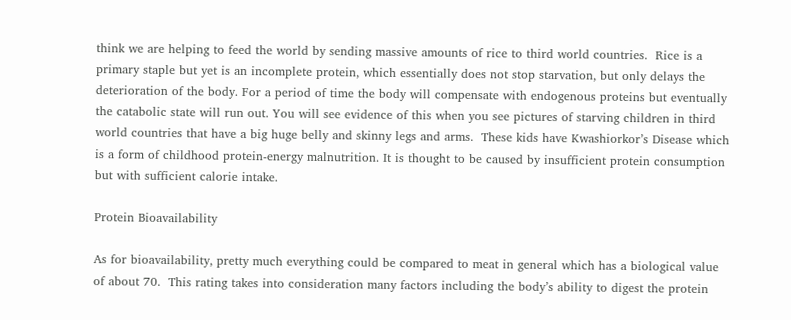think we are helping to feed the world by sending massive amounts of rice to third world countries.  Rice is a primary staple but yet is an incomplete protein, which essentially does not stop starvation, but only delays the deterioration of the body. For a period of time the body will compensate with endogenous proteins but eventually the catabolic state will run out. You will see evidence of this when you see pictures of starving children in third world countries that have a big huge belly and skinny legs and arms.  These kids have Kwashiorkor’s Disease which is a form of childhood protein-energy malnutrition. It is thought to be caused by insufficient protein consumption but with sufficient calorie intake.

Protein Bioavailability

As for bioavailability, pretty much everything could be compared to meat in general which has a biological value of about 70.  This rating takes into consideration many factors including the body’s ability to digest the protein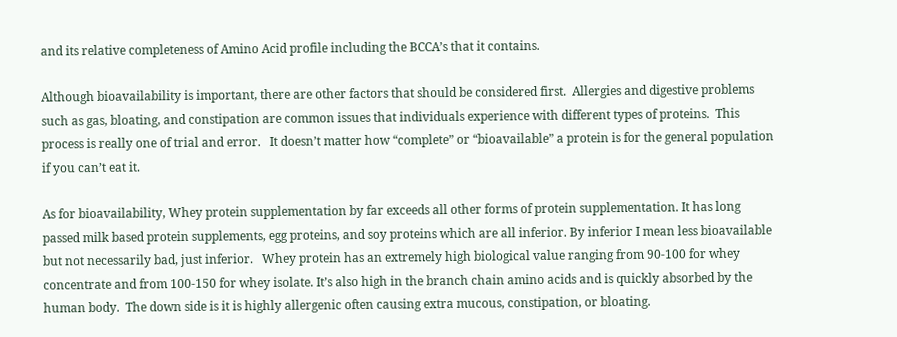and its relative completeness of Amino Acid profile including the BCCA’s that it contains.

Although bioavailability is important, there are other factors that should be considered first.  Allergies and digestive problems such as gas, bloating, and constipation are common issues that individuals experience with different types of proteins.  This process is really one of trial and error.   It doesn’t matter how “complete” or “bioavailable” a protein is for the general population if you can’t eat it.

As for bioavailability, Whey protein supplementation by far exceeds all other forms of protein supplementation. It has long passed milk based protein supplements, egg proteins, and soy proteins which are all inferior. By inferior I mean less bioavailable but not necessarily bad, just inferior.   Whey protein has an extremely high biological value ranging from 90-100 for whey concentrate and from 100-150 for whey isolate. It’s also high in the branch chain amino acids and is quickly absorbed by the human body.  The down side is it is highly allergenic often causing extra mucous, constipation, or bloating.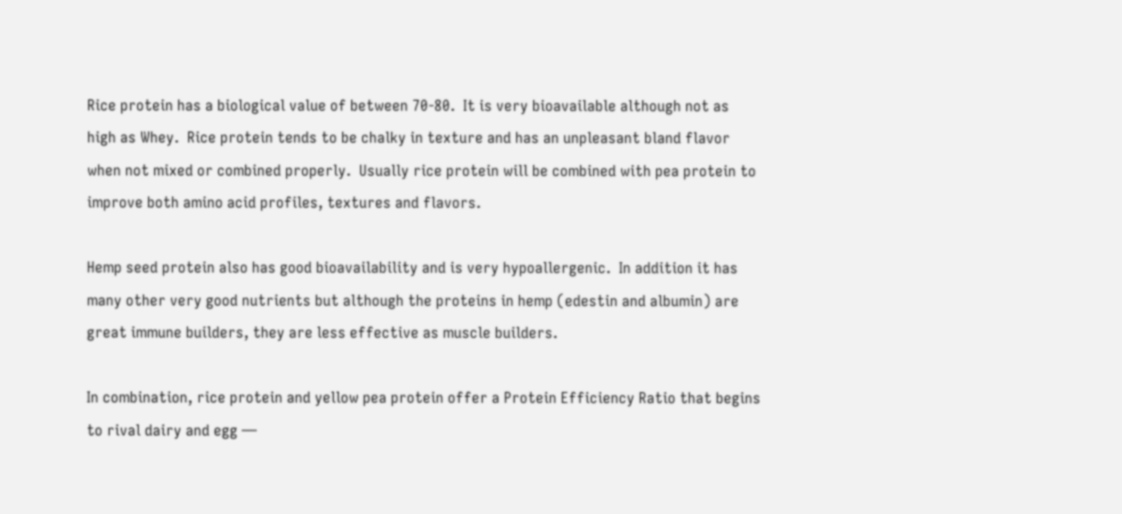Rice protein has a biological value of between 70-80.  It is very bioavailable although not as high as Whey.  Rice protein tends to be chalky in texture and has an unpleasant bland flavor when not mixed or combined properly.  Usually rice protein will be combined with pea protein to improve both amino acid profiles, textures and flavors.

Hemp seed protein also has good bioavailability and is very hypoallergenic.  In addition it has many other very good nutrients but although the proteins in hemp (edestin and albumin) are great immune builders, they are less effective as muscle builders.

In combination, rice protein and yellow pea protein offer a Protein Efficiency Ratio that begins to rival dairy and egg —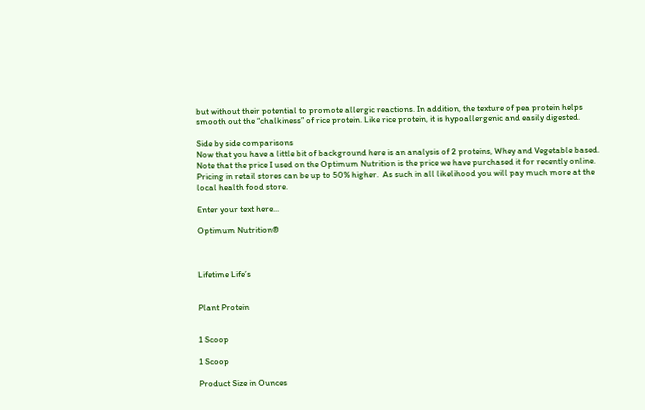but without their potential to promote allergic reactions. In addition, the texture of pea protein helps smooth out the “chalkiness” of rice protein. Like rice protein, it is hypoallergenic and easily digested.

Side by side comparisons
Now that you have a little bit of background here is an analysis of 2 proteins, Whey and Vegetable based.  Note that the price I used on the Optimum Nutrition is the price we have purchased it for recently online.  Pricing in retail stores can be up to 50% higher.  As such in all likelihood you will pay much more at the local health food store.

Enter your text here...

Optimum Nutrition®



Lifetime Life’s


Plant Protein


1 Scoop

1 Scoop

Product Size in Ounces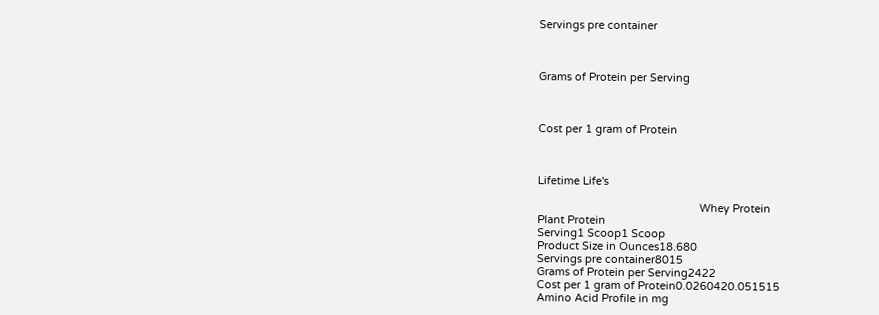Servings pre container



Grams of Protein per Serving



Cost per 1 gram of Protein



Lifetime Life's

                                                      Whey Protein
Plant Protein
Serving1 Scoop1 Scoop
Product Size in Ounces18.680
Servings pre container8015
Grams of Protein per Serving2422
Cost per 1 gram of Protein0.0260420.051515
Amino Acid Profile in mg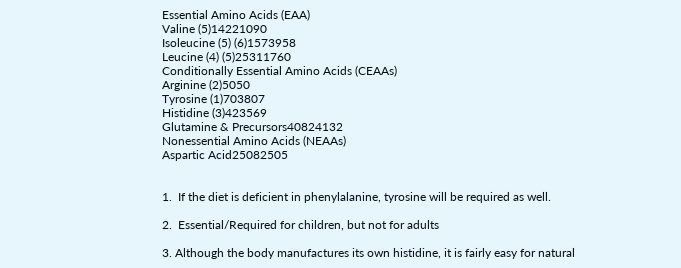Essential Amino Acids (EAA)
Valine (5)14221090
Isoleucine (5) (6)1573958
Leucine (4) (5)25311760
Conditionally Essential Amino Acids (CEAAs)
Arginine (2)5050
Tyrosine (1)703807
Histidine (3)423569
Glutamine & Precursors40824132
Nonessential Amino Acids (NEAAs)
Aspartic Acid25082505


1.  If the diet is deficient in phenylalanine, tyrosine will be required as well.

2.  Essential/Required for children, but not for adults

3. Although the body manufactures its own histidine, it is fairly easy for natural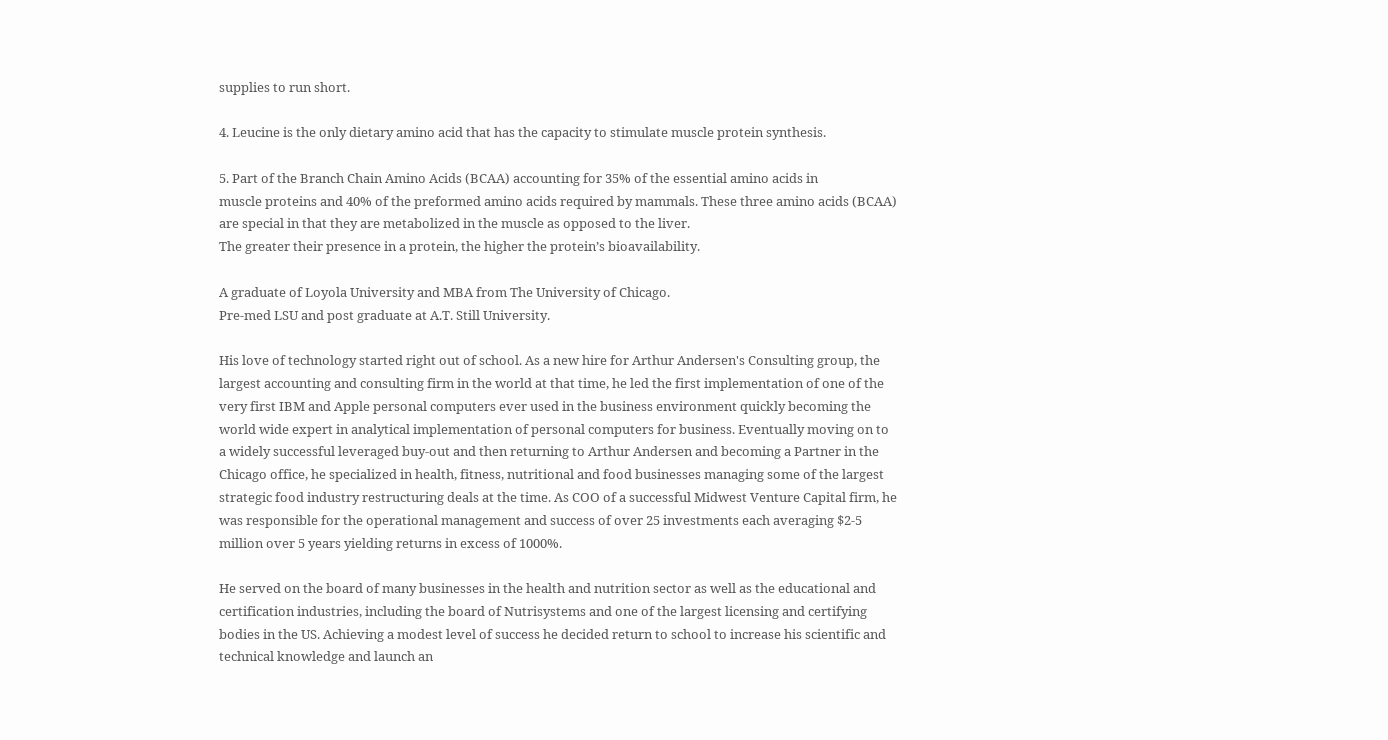supplies to run short.

4. Leucine is the only dietary amino acid that has the capacity to stimulate muscle protein synthesis.

5. Part of the Branch Chain Amino Acids (BCAA) accounting for 35% of the essential amino acids in
muscle proteins and 40% of the preformed amino acids required by mammals. These three amino acids (BCAA) are special in that they are metabolized in the muscle as opposed to the liver.
The greater their presence in a protein, the higher the protein’s bioavailability.

A graduate of Loyola University and MBA from The University of Chicago.
Pre-med LSU and post graduate at A.T. Still University.

His love of technology started right out of school. As a new hire for Arthur Andersen's Consulting group, the largest accounting and consulting firm in the world at that time, he led the first implementation of one of the very first IBM and Apple personal computers ever used in the business environment quickly becoming the world wide expert in analytical implementation of personal computers for business. Eventually moving on to a widely successful leveraged buy-out and then returning to Arthur Andersen and becoming a Partner in the Chicago office, he specialized in health, fitness, nutritional and food businesses managing some of the largest strategic food industry restructuring deals at the time. As COO of a successful Midwest Venture Capital firm, he was responsible for the operational management and success of over 25 investments each averaging $2-5 million over 5 years yielding returns in excess of 1000%.

He served on the board of many businesses in the health and nutrition sector as well as the educational and certification industries, including the board of Nutrisystems and one of the largest licensing and certifying bodies in the US. Achieving a modest level of success he decided return to school to increase his scientific and technical knowledge and launch an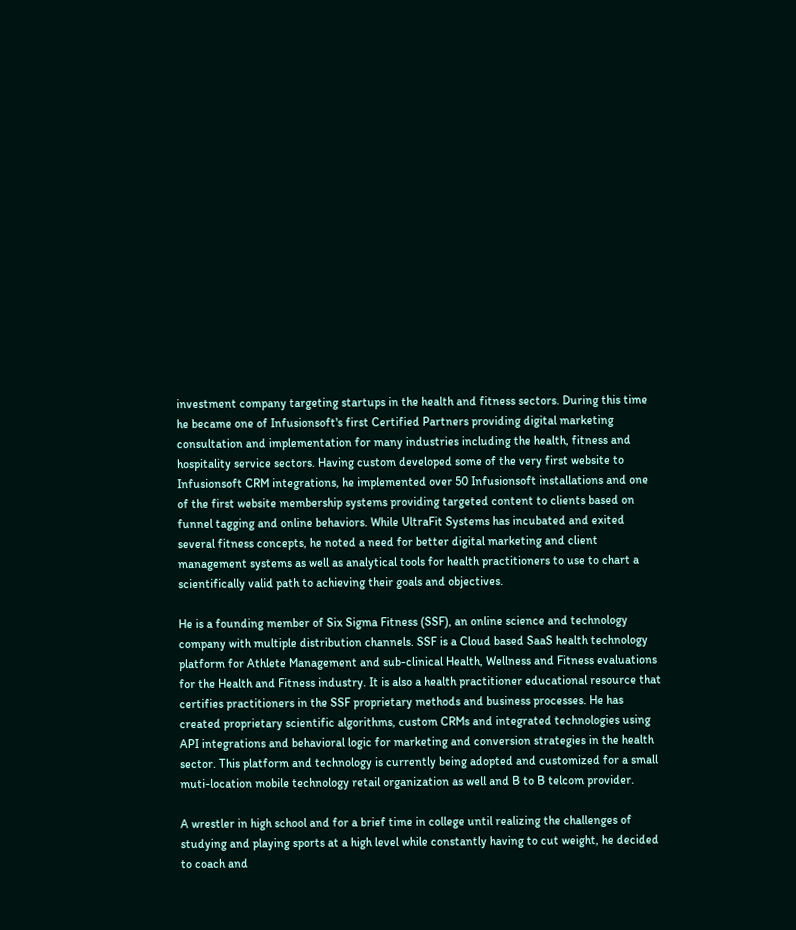investment company targeting startups in the health and fitness sectors. During this time he became one of Infusionsoft's first Certified Partners providing digital marketing consultation and implementation for many industries including the health, fitness and hospitality service sectors. Having custom developed some of the very first website to Infusionsoft CRM integrations, he implemented over 50 Infusionsoft installations and one of the first website membership systems providing targeted content to clients based on funnel tagging and online behaviors. While UltraFit Systems has incubated and exited several fitness concepts, he noted a need for better digital marketing and client management systems as well as analytical tools for health practitioners to use to chart a scientifically valid path to achieving their goals and objectives.

He is a founding member of Six Sigma Fitness (SSF), an online science and technology company with multiple distribution channels. SSF is a Cloud based SaaS health technology platform for Athlete Management and sub-clinical Health, Wellness and Fitness evaluations for the Health and Fitness industry. It is also a health practitioner educational resource that certifies practitioners in the SSF proprietary methods and business processes. He has created proprietary scientific algorithms, custom CRMs and integrated technologies using API integrations and behavioral logic for marketing and conversion strategies in the health sector. This platform and technology is currently being adopted and customized for a small muti-location mobile technology retail organization as well and B to B telcom provider.

A wrestler in high school and for a brief time in college until realizing the challenges of studying and playing sports at a high level while constantly having to cut weight, he decided to coach and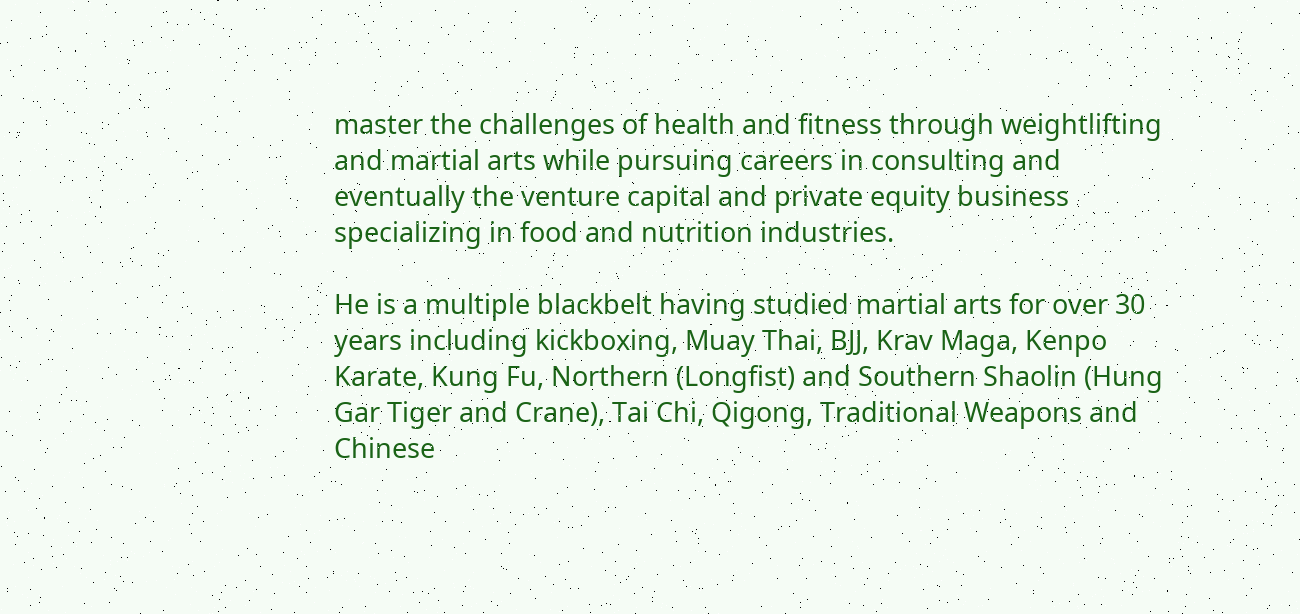master the challenges of health and fitness through weightlifting and martial arts while pursuing careers in consulting and eventually the venture capital and private equity business specializing in food and nutrition industries.

He is a multiple blackbelt having studied martial arts for over 30 years including kickboxing, Muay Thai, BJJ, Krav Maga, Kenpo Karate, Kung Fu, Northern (Longfist) and Southern Shaolin (Hung Gar Tiger and Crane), Tai Chi, Qigong, Traditional Weapons and Chinese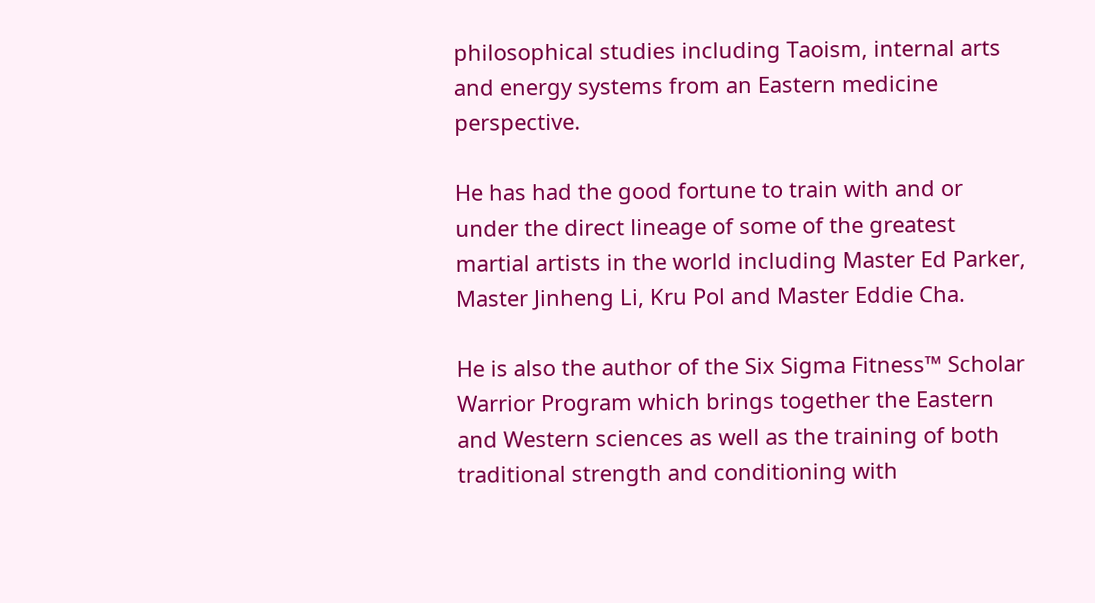philosophical studies including Taoism, internal arts and energy systems from an Eastern medicine perspective.

He has had the good fortune to train with and or under the direct lineage of some of the greatest martial artists in the world including Master Ed Parker, Master Jinheng Li, Kru Pol and Master Eddie Cha.

He is also the author of the Six Sigma Fitness™ Scholar Warrior Program which brings together the Eastern and Western sciences as well as the training of both traditional strength and conditioning with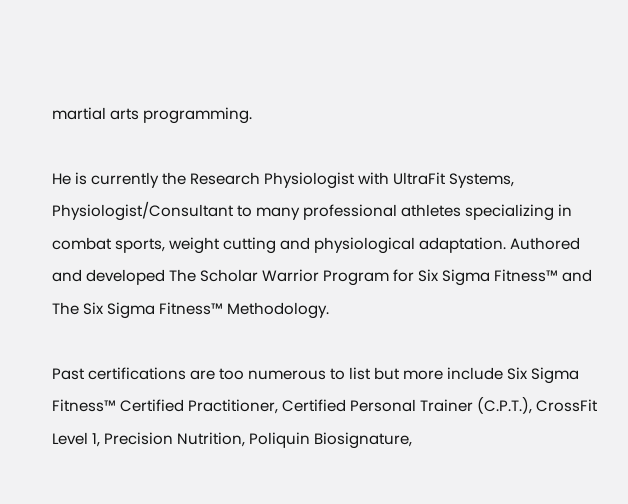martial arts programming.

He is currently the Research Physiologist with UltraFit Systems, Physiologist/Consultant to many professional athletes specializing in combat sports, weight cutting and physiological adaptation. Authored and developed The Scholar Warrior Program for Six Sigma Fitness™ and The Six Sigma Fitness™ Methodology.

Past certifications are too numerous to list but more include Six Sigma Fitness™ Certified Practitioner, Certified Personal Trainer (C.P.T.), CrossFit Level 1, Precision Nutrition, Poliquin Biosignature,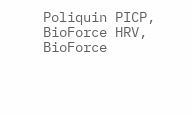Poliquin PICP, BioForce HRV, BioForce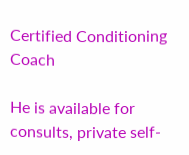Certified Conditioning Coach

He is available for consults, private self-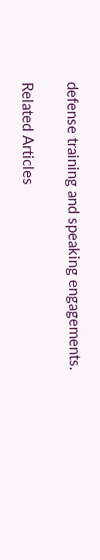defense training and speaking engagements.

Related Articles